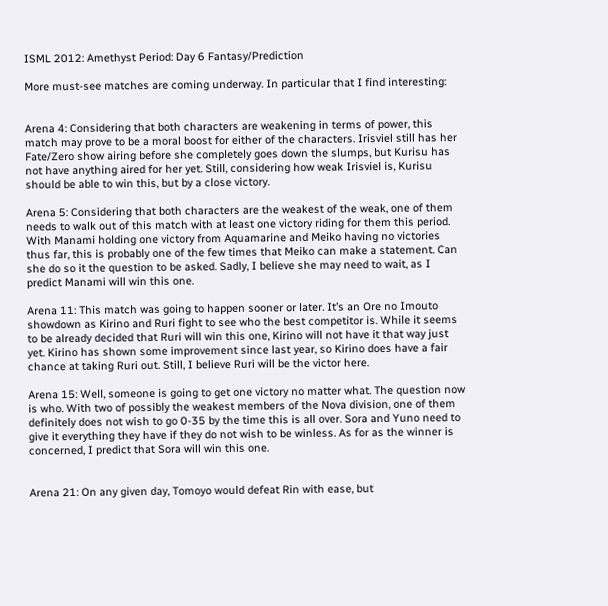ISML 2012: Amethyst Period: Day 6 Fantasy/Prediction

More must-see matches are coming underway. In particular that I find interesting:


Arena 4: Considering that both characters are weakening in terms of power, this match may prove to be a moral boost for either of the characters. Irisviel still has her Fate/Zero show airing before she completely goes down the slumps, but Kurisu has not have anything aired for her yet. Still, considering how weak Irisviel is, Kurisu should be able to win this, but by a close victory.

Arena 5: Considering that both characters are the weakest of the weak, one of them needs to walk out of this match with at least one victory riding for them this period. With Manami holding one victory from Aquamarine and Meiko having no victories thus far, this is probably one of the few times that Meiko can make a statement. Can she do so it the question to be asked. Sadly, I believe she may need to wait, as I predict Manami will win this one.

Arena 11: This match was going to happen sooner or later. It’s an Ore no Imouto showdown as Kirino and Ruri fight to see who the best competitor is. While it seems to be already decided that Ruri will win this one, Kirino will not have it that way just yet. Kirino has shown some improvement since last year, so Kirino does have a fair chance at taking Ruri out. Still, I believe Ruri will be the victor here.

Arena 15: Well, someone is going to get one victory no matter what. The question now is who. With two of possibly the weakest members of the Nova division, one of them definitely does not wish to go 0-35 by the time this is all over. Sora and Yuno need to give it everything they have if they do not wish to be winless. As for as the winner is concerned, I predict that Sora will win this one.


Arena 21: On any given day, Tomoyo would defeat Rin with ease, but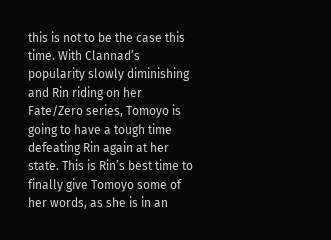this is not to be the case this time. With Clannad’s popularity slowly diminishing and Rin riding on her Fate/Zero series, Tomoyo is going to have a tough time defeating Rin again at her state. This is Rin’s best time to finally give Tomoyo some of her words, as she is in an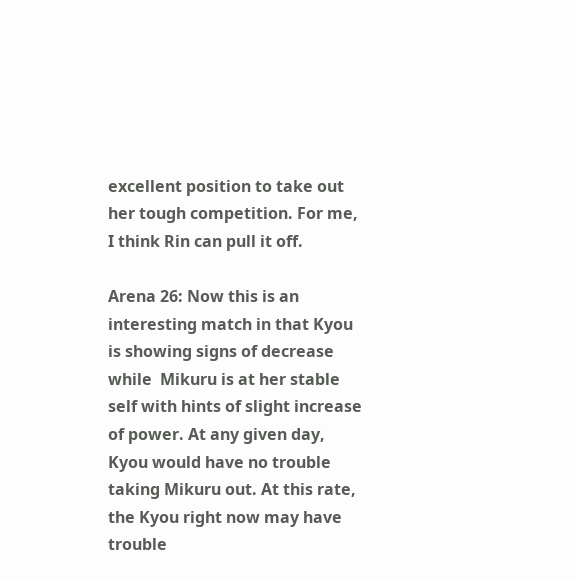excellent position to take out her tough competition. For me, I think Rin can pull it off.

Arena 26: Now this is an interesting match in that Kyou is showing signs of decrease while  Mikuru is at her stable self with hints of slight increase of power. At any given day, Kyou would have no trouble taking Mikuru out. At this rate, the Kyou right now may have trouble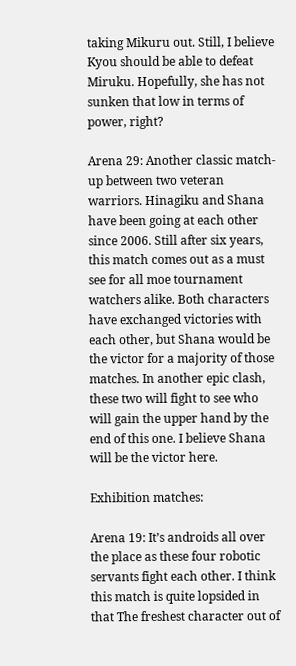taking Mikuru out. Still, I believe Kyou should be able to defeat Miruku. Hopefully, she has not sunken that low in terms of power, right?

Arena 29: Another classic match-up between two veteran warriors. Hinagiku and Shana have been going at each other since 2006. Still after six years, this match comes out as a must see for all moe tournament watchers alike. Both characters have exchanged victories with each other, but Shana would be the victor for a majority of those matches. In another epic clash, these two will fight to see who will gain the upper hand by the end of this one. I believe Shana will be the victor here.

Exhibition matches:

Arena 19: It’s androids all over the place as these four robotic servants fight each other. I think this match is quite lopsided in that The freshest character out of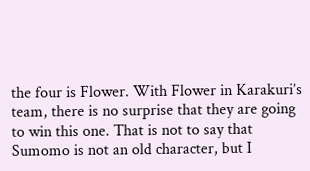the four is Flower. With Flower in Karakuri’s team, there is no surprise that they are going to win this one. That is not to say that Sumomo is not an old character, but I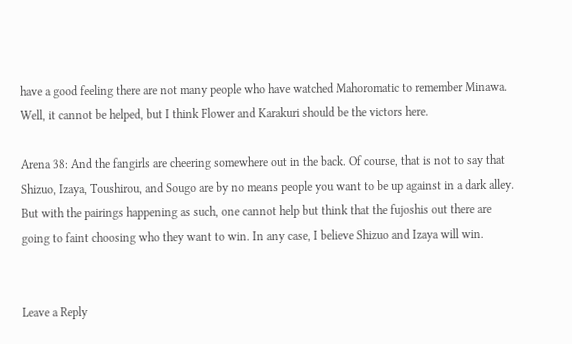have a good feeling there are not many people who have watched Mahoromatic to remember Minawa. Well, it cannot be helped, but I think Flower and Karakuri should be the victors here.

Arena 38: And the fangirls are cheering somewhere out in the back. Of course, that is not to say that Shizuo, Izaya, Toushirou, and Sougo are by no means people you want to be up against in a dark alley. But with the pairings happening as such, one cannot help but think that the fujoshis out there are going to faint choosing who they want to win. In any case, I believe Shizuo and Izaya will win.


Leave a Reply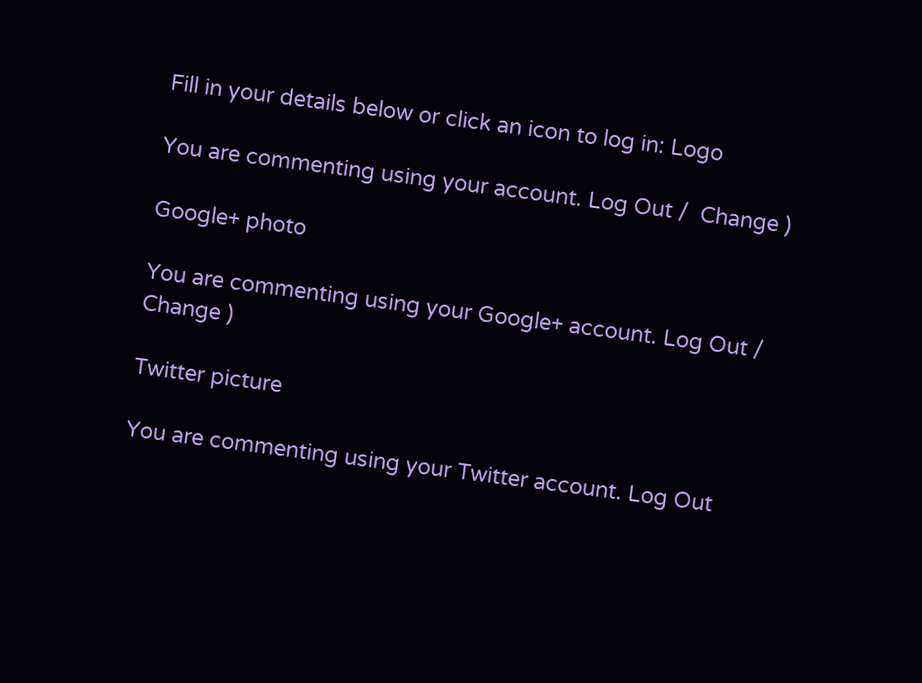Fill in your details below or click an icon to log in: Logo

You are commenting using your account. Log Out /  Change )

Google+ photo

You are commenting using your Google+ account. Log Out /  Change )

Twitter picture

You are commenting using your Twitter account. Log Out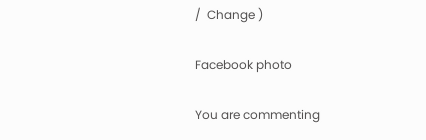/  Change )

Facebook photo

You are commenting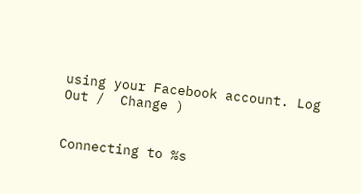using your Facebook account. Log Out /  Change )


Connecting to %s